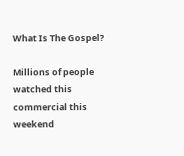What Is The Gospel?

Millions of people watched this commercial this weekend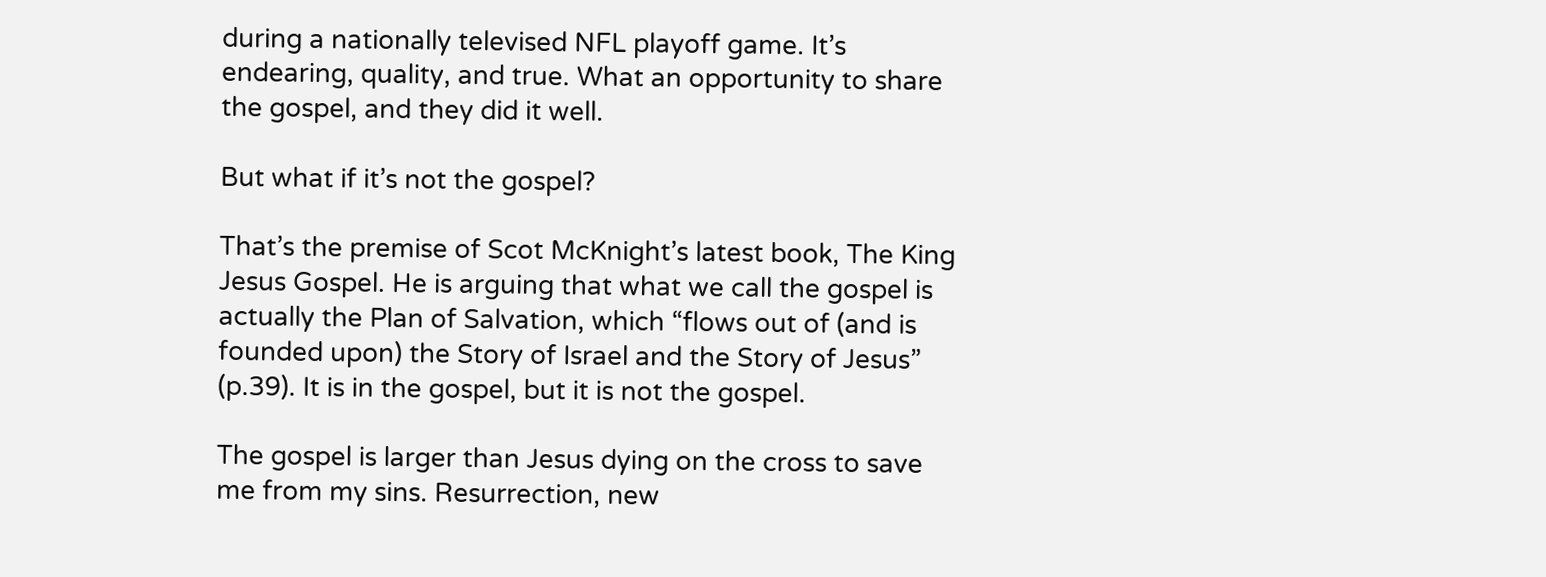during a nationally televised NFL playoff game. It’s endearing, quality, and true. What an opportunity to share the gospel, and they did it well.

But what if it’s not the gospel?

That’s the premise of Scot McKnight’s latest book, The King Jesus Gospel. He is arguing that what we call the gospel is actually the Plan of Salvation, which “flows out of (and is founded upon) the Story of Israel and the Story of Jesus” (p.39). It is in the gospel, but it is not the gospel.

The gospel is larger than Jesus dying on the cross to save me from my sins. Resurrection, new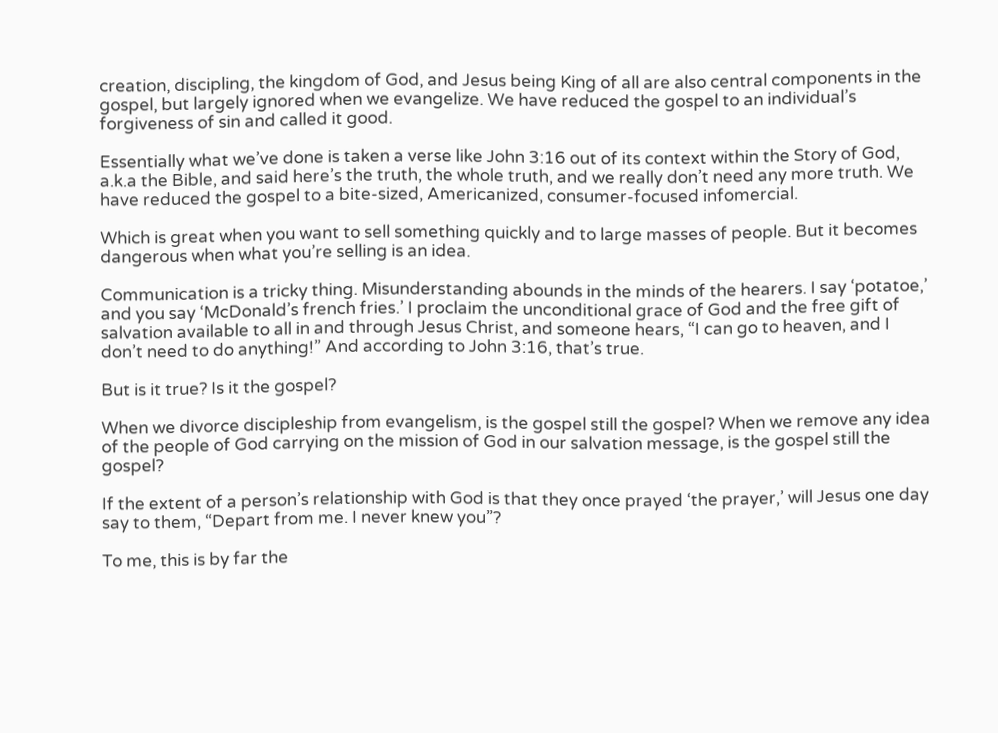creation, discipling, the kingdom of God, and Jesus being King of all are also central components in the gospel, but largely ignored when we evangelize. We have reduced the gospel to an individual’s forgiveness of sin and called it good.

Essentially what we’ve done is taken a verse like John 3:16 out of its context within the Story of God, a.k.a the Bible, and said here’s the truth, the whole truth, and we really don’t need any more truth. We have reduced the gospel to a bite-sized, Americanized, consumer-focused infomercial.

Which is great when you want to sell something quickly and to large masses of people. But it becomes dangerous when what you’re selling is an idea.

Communication is a tricky thing. Misunderstanding abounds in the minds of the hearers. I say ‘potatoe,’ and you say ‘McDonald’s french fries.’ I proclaim the unconditional grace of God and the free gift of salvation available to all in and through Jesus Christ, and someone hears, “I can go to heaven, and I don’t need to do anything!” And according to John 3:16, that’s true.

But is it true? Is it the gospel?

When we divorce discipleship from evangelism, is the gospel still the gospel? When we remove any idea of the people of God carrying on the mission of God in our salvation message, is the gospel still the gospel?

If the extent of a person’s relationship with God is that they once prayed ‘the prayer,’ will Jesus one day say to them, “Depart from me. I never knew you”?

To me, this is by far the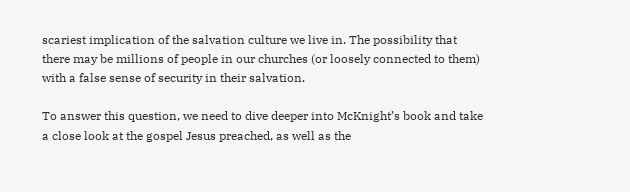scariest implication of the salvation culture we live in. The possibility that there may be millions of people in our churches (or loosely connected to them) with a false sense of security in their salvation.

To answer this question, we need to dive deeper into McKnight’s book and take a close look at the gospel Jesus preached, as well as the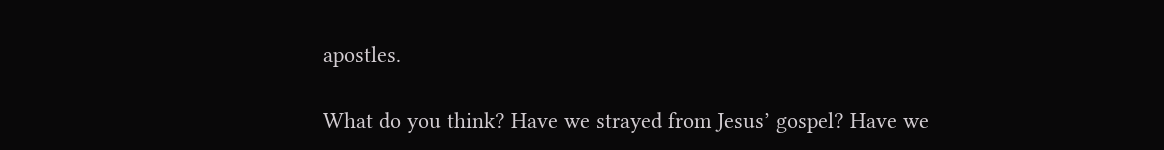apostles.

What do you think? Have we strayed from Jesus’ gospel? Have we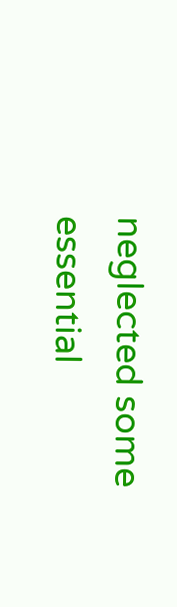neglected some essential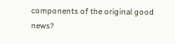components of the original good news?